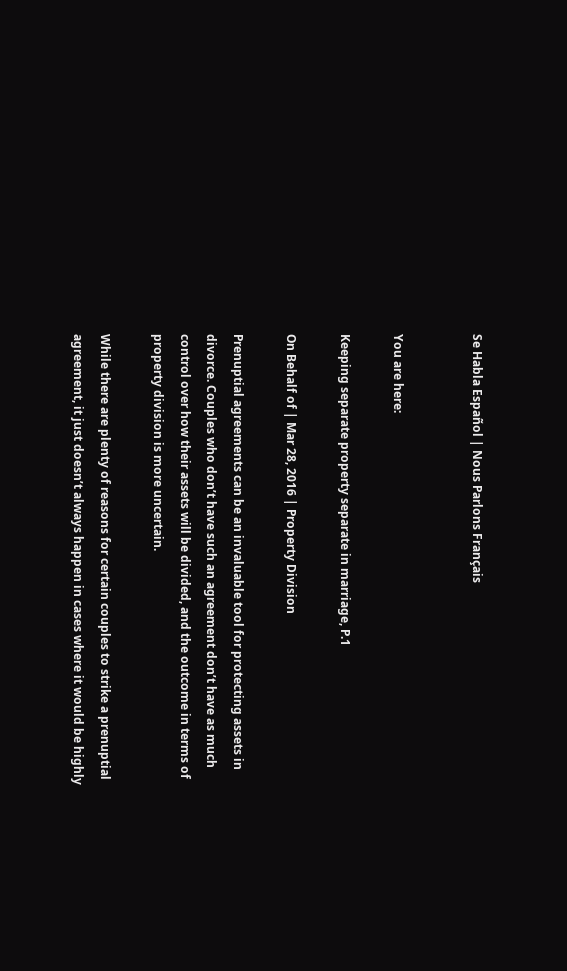Se Habla Español | Nous Parlons Français


You are here:

Keeping separate property separate in marriage, P.1

On Behalf of | Mar 28, 2016 | Property Division

Prenuptial agreements can be an invaluable tool for protecting assets in divorce. Couples who don’t have such an agreement don’t have as much control over how their assets will be divided, and the outcome in terms of property division is more uncertain.

While there are plenty of reasons for certain couples to strike a prenuptial agreement, it just doesn’t always happen in cases where it would be highly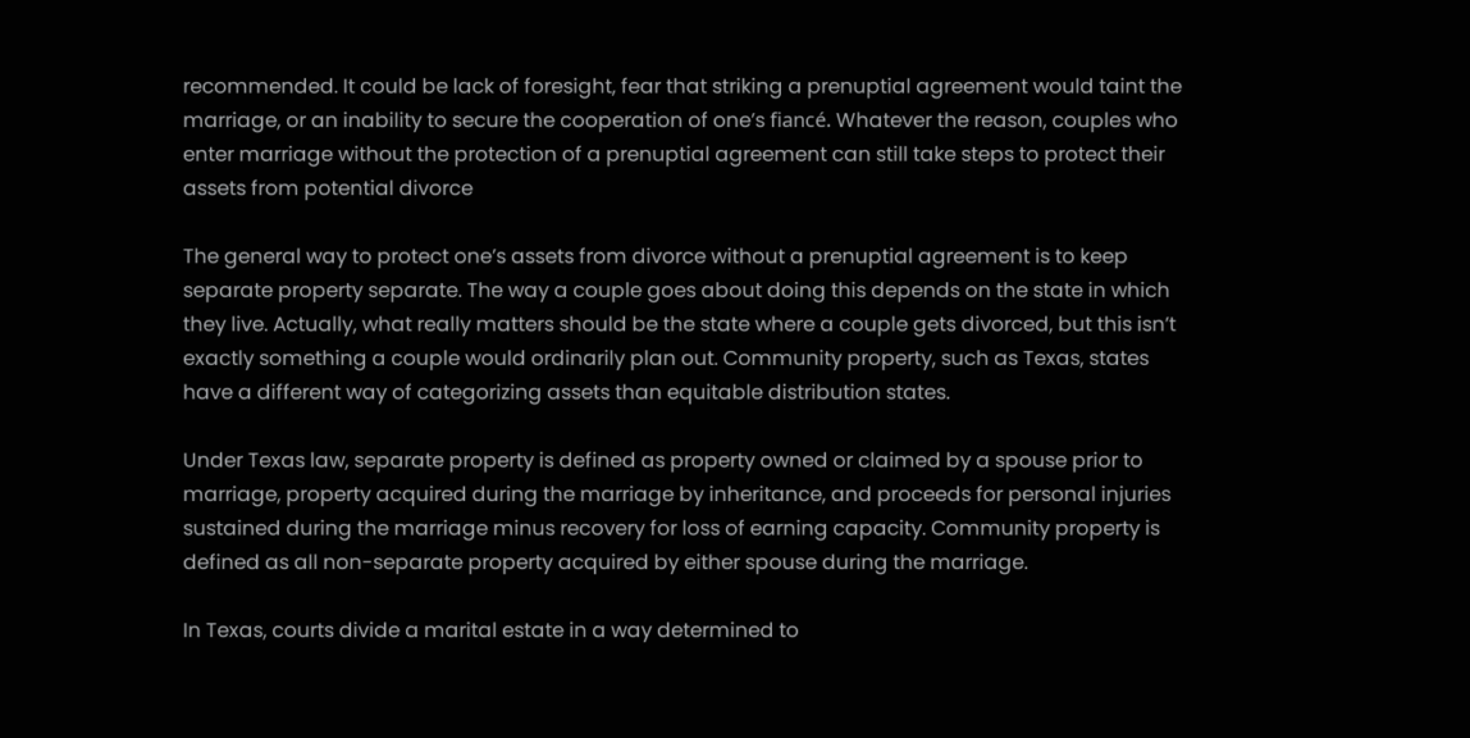recommended. It could be lack of foresight, fear that striking a prenuptial agreement would taint the marriage, or an inability to secure the cooperation of one’s fiancé. Whatever the reason, couples who enter marriage without the protection of a prenuptial agreement can still take steps to protect their assets from potential divorce

The general way to protect one’s assets from divorce without a prenuptial agreement is to keep separate property separate. The way a couple goes about doing this depends on the state in which they live. Actually, what really matters should be the state where a couple gets divorced, but this isn’t exactly something a couple would ordinarily plan out. Community property, such as Texas, states have a different way of categorizing assets than equitable distribution states.

Under Texas law, separate property is defined as property owned or claimed by a spouse prior to marriage, property acquired during the marriage by inheritance, and proceeds for personal injuries sustained during the marriage minus recovery for loss of earning capacity. Community property is defined as all non-separate property acquired by either spouse during the marriage.

In Texas, courts divide a marital estate in a way determined to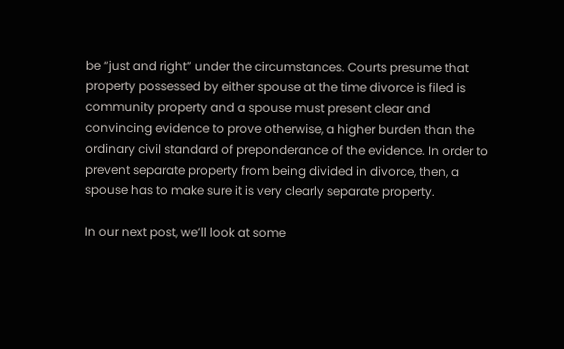be “just and right” under the circumstances. Courts presume that property possessed by either spouse at the time divorce is filed is community property and a spouse must present clear and convincing evidence to prove otherwise, a higher burden than the ordinary civil standard of preponderance of the evidence. In order to prevent separate property from being divided in divorce, then, a spouse has to make sure it is very clearly separate property.

In our next post, we’ll look at some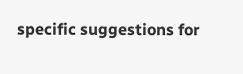specific suggestions for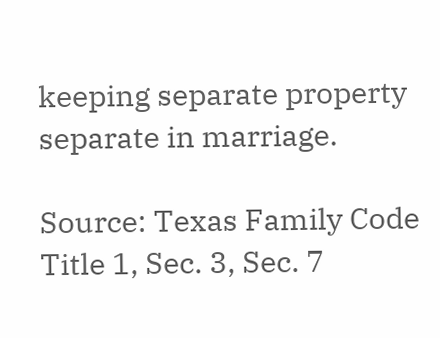keeping separate property separate in marriage.

Source: Texas Family Code Title 1, Sec. 3, Sec. 7